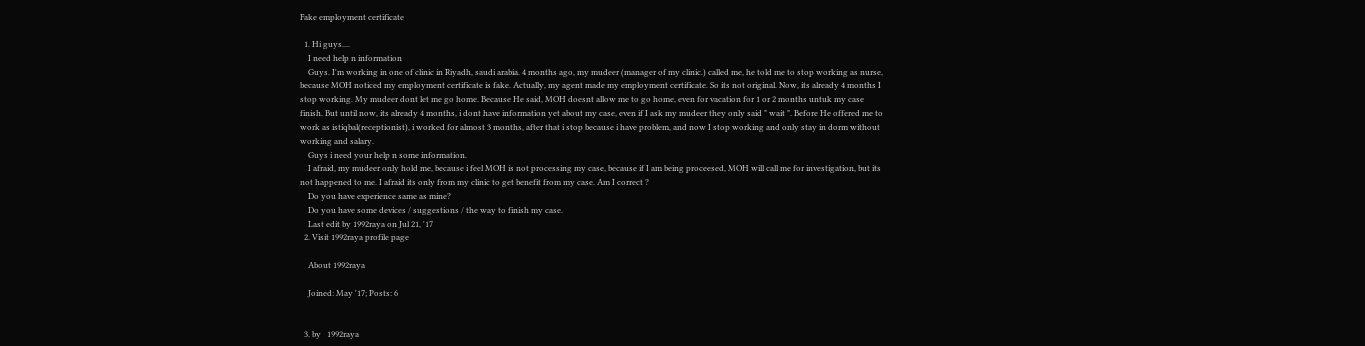Fake employment certificate

  1. Hi guys....
    I need help n information
    Guys. I'm working in one of clinic in Riyadh, saudi arabia. 4 months ago, my mudeer (manager of my clinic.) called me, he told me to stop working as nurse, because MOH noticed my employment certificate is fake. Actually, my agent made my employment certificate. So its not original. Now, its already 4 months I stop working. My mudeer dont let me go home. Because He said, MOH doesnt allow me to go home, even for vacation for 1 or 2 months untuk my case finish. But until now, its already 4 months, i dont have information yet about my case, even if I ask my mudeer they only said " wait ". Before He offered me to work as istiqbal(receptionist), i worked for almost 3 months, after that i stop because i have problem, and now I stop working and only stay in dorm without working and salary.
    Guys i need your help n some information.
    I afraid, my mudeer only hold me, because i feel MOH is not processing my case, because if I am being proceesed, MOH will call me for investigation, but its not happened to me. I afraid its only from my clinic to get benefit from my case. Am I correct ?
    Do you have experience same as mine?
    Do you have some devices / suggestions / the way to finish my case.
    Last edit by 1992raya on Jul 21, '17
  2. Visit 1992raya profile page

    About 1992raya

    Joined: May '17; Posts: 6


  3. by   1992raya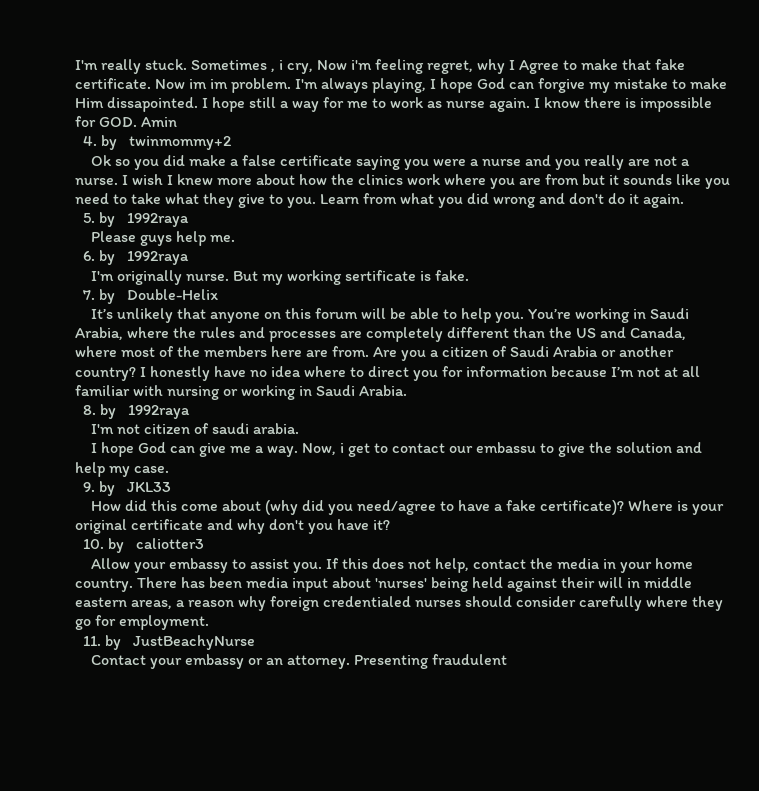I'm really stuck. Sometimes , i cry, Now i'm feeling regret, why I Agree to make that fake certificate. Now im im problem. I'm always playing, I hope God can forgive my mistake to make Him dissapointed. I hope still a way for me to work as nurse again. I know there is impossible for GOD. Amin
  4. by   twinmommy+2
    Ok so you did make a false certificate saying you were a nurse and you really are not a nurse. I wish I knew more about how the clinics work where you are from but it sounds like you need to take what they give to you. Learn from what you did wrong and don't do it again.
  5. by   1992raya
    Please guys help me.
  6. by   1992raya
    I'm originally nurse. But my working sertificate is fake.
  7. by   Double-Helix
    It’s unlikely that anyone on this forum will be able to help you. You’re working in Saudi Arabia, where the rules and processes are completely different than the US and Canada, where most of the members here are from. Are you a citizen of Saudi Arabia or another country? I honestly have no idea where to direct you for information because I’m not at all familiar with nursing or working in Saudi Arabia.
  8. by   1992raya
    I'm not citizen of saudi arabia.
    I hope God can give me a way. Now, i get to contact our embassu to give the solution and help my case.
  9. by   JKL33
    How did this come about (why did you need/agree to have a fake certificate)? Where is your original certificate and why don't you have it?
  10. by   caliotter3
    Allow your embassy to assist you. If this does not help, contact the media in your home country. There has been media input about 'nurses' being held against their will in middle eastern areas, a reason why foreign credentialed nurses should consider carefully where they go for employment.
  11. by   JustBeachyNurse
    Contact your embassy or an attorney. Presenting fraudulent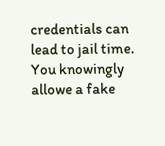credentials can lead to jail time. You knowingly allowe a fake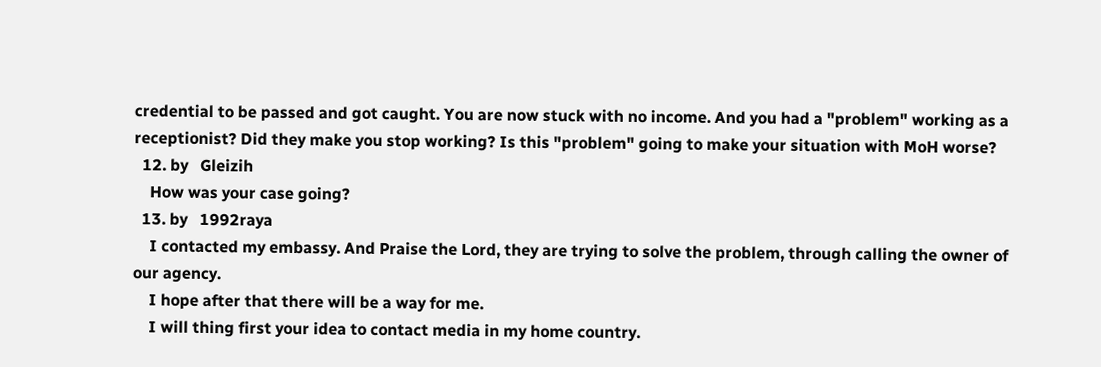credential to be passed and got caught. You are now stuck with no income. And you had a "problem" working as a receptionist? Did they make you stop working? Is this "problem" going to make your situation with MoH worse?
  12. by   Gleizih
    How was your case going?
  13. by   1992raya
    I contacted my embassy. And Praise the Lord, they are trying to solve the problem, through calling the owner of our agency.
    I hope after that there will be a way for me.
    I will thing first your idea to contact media in my home country.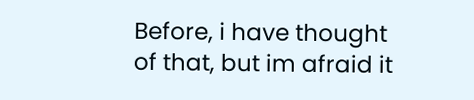Before, i have thought of that, but im afraid it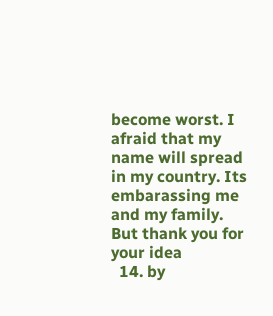become worst. I afraid that my name will spread in my country. Its embarassing me and my family. But thank you for your idea
  14. by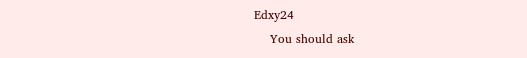Edxy24
    You should ask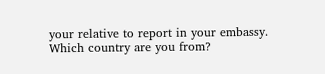your relative to report in your embassy. Which country are you from?